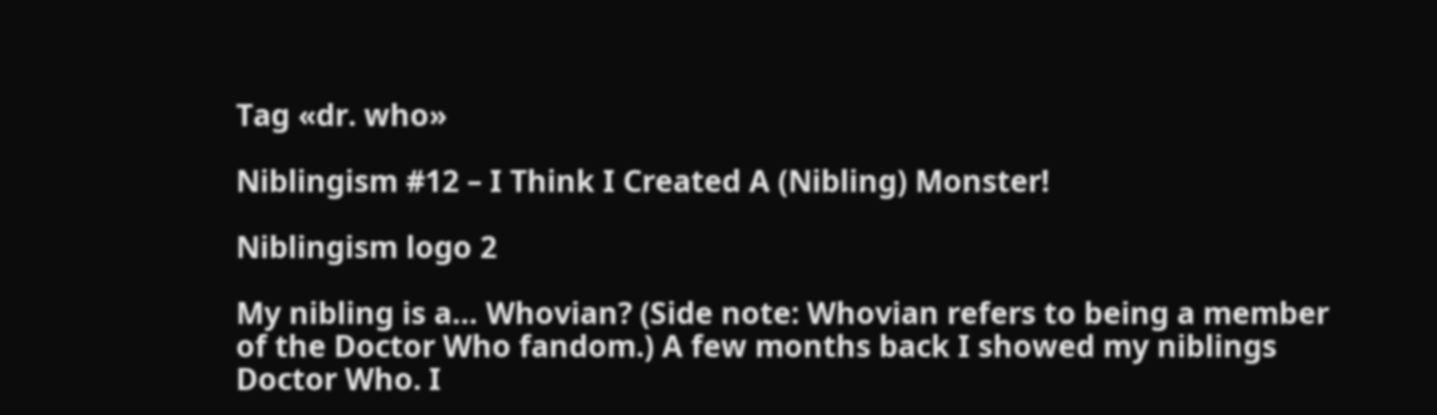Tag «dr. who»

Niblingism #12 – I Think I Created A (Nibling) Monster!

Niblingism logo 2

My nibling is a… Whovian? (Side note: Whovian refers to being a member of the Doctor Who fandom.) A few months back I showed my niblings Doctor Who. I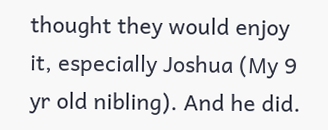thought they would enjoy it, especially Joshua (My 9 yr old nibling). And he did.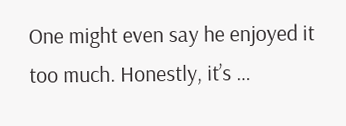One might even say he enjoyed it too much. Honestly, it’s …